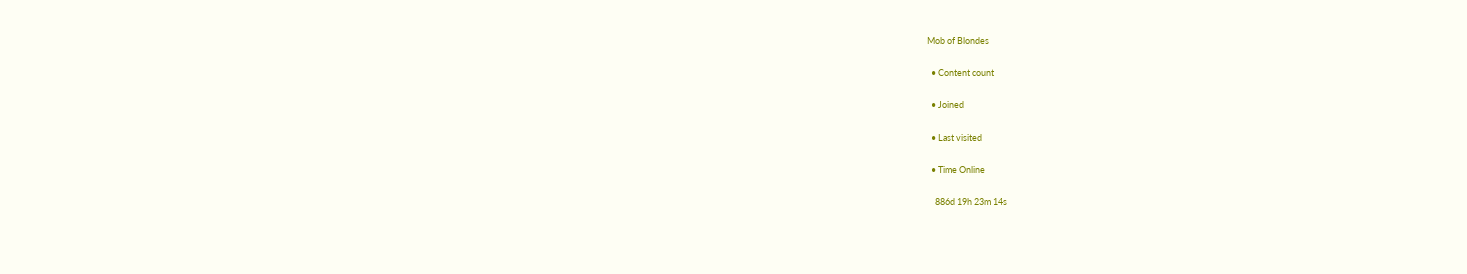Mob of Blondes

  • Content count

  • Joined

  • Last visited

  • Time Online

    886d 19h 23m 14s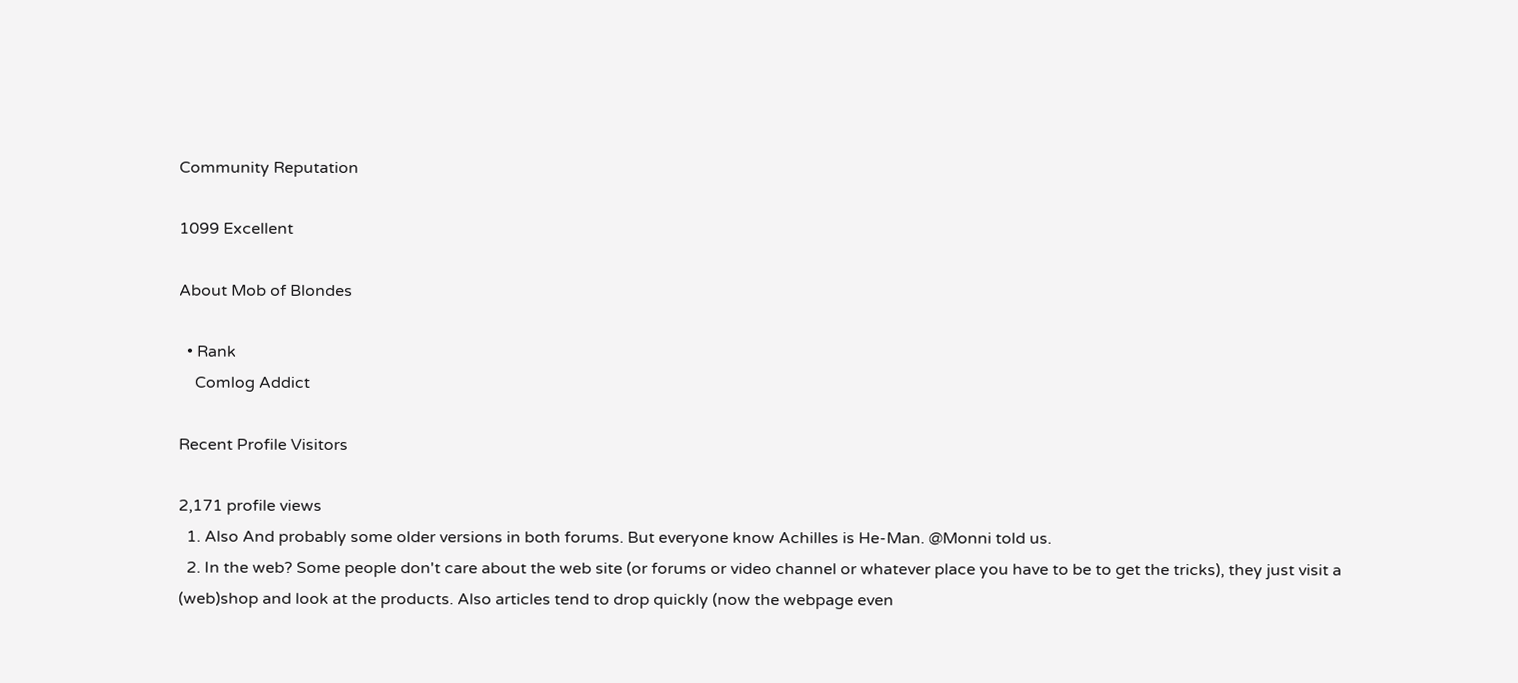Community Reputation

1099 Excellent

About Mob of Blondes

  • Rank
    Comlog Addict

Recent Profile Visitors

2,171 profile views
  1. Also And probably some older versions in both forums. But everyone know Achilles is He-Man. @Monni told us.
  2. In the web? Some people don't care about the web site (or forums or video channel or whatever place you have to be to get the tricks), they just visit a (web)shop and look at the products. Also articles tend to drop quickly (now the webpage even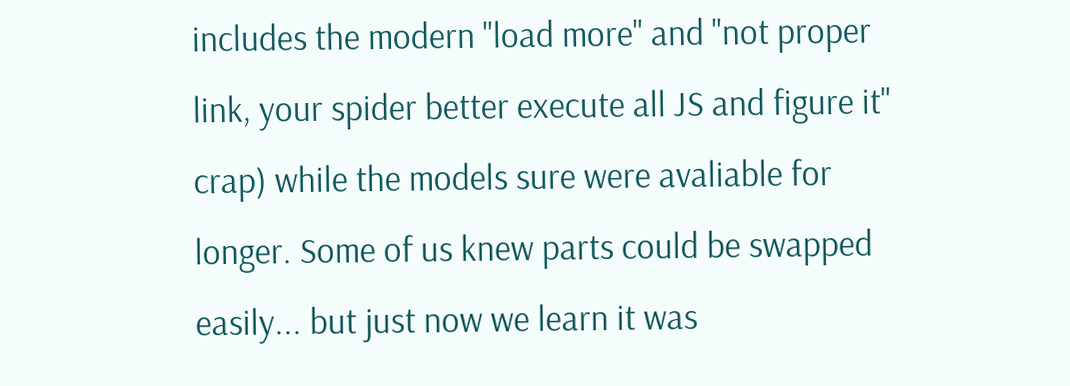includes the modern "load more" and "not proper link, your spider better execute all JS and figure it" crap) while the models sure were avaliable for longer. Some of us knew parts could be swapped easily... but just now we learn it was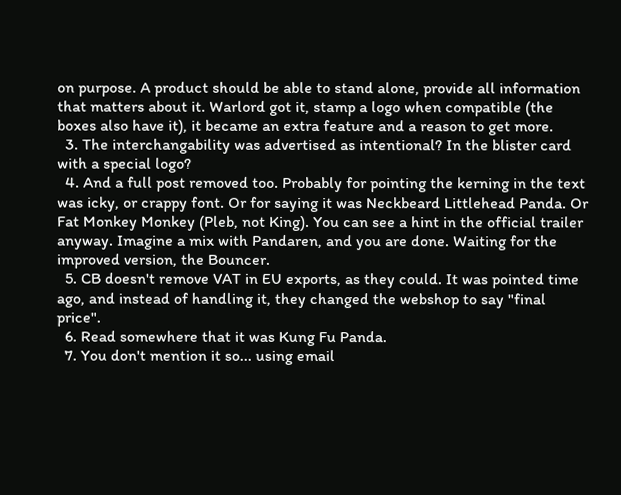on purpose. A product should be able to stand alone, provide all information that matters about it. Warlord got it, stamp a logo when compatible (the boxes also have it), it became an extra feature and a reason to get more.
  3. The interchangability was advertised as intentional? In the blister card with a special logo?
  4. And a full post removed too. Probably for pointing the kerning in the text was icky, or crappy font. Or for saying it was Neckbeard Littlehead Panda. Or Fat Monkey Monkey (Pleb, not King). You can see a hint in the official trailer anyway. Imagine a mix with Pandaren, and you are done. Waiting for the improved version, the Bouncer.
  5. CB doesn't remove VAT in EU exports, as they could. It was pointed time ago, and instead of handling it, they changed the webshop to say "final price".
  6. Read somewhere that it was Kung Fu Panda.
  7. You don't mention it so... using email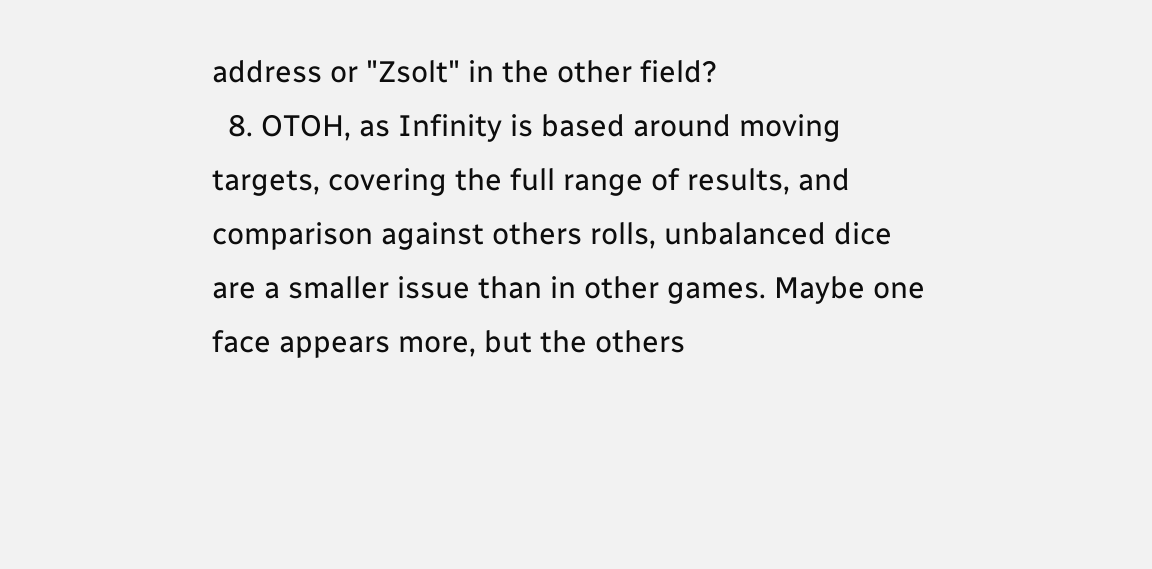address or "Zsolt" in the other field?
  8. OTOH, as Infinity is based around moving targets, covering the full range of results, and comparison against others rolls, unbalanced dice are a smaller issue than in other games. Maybe one face appears more, but the others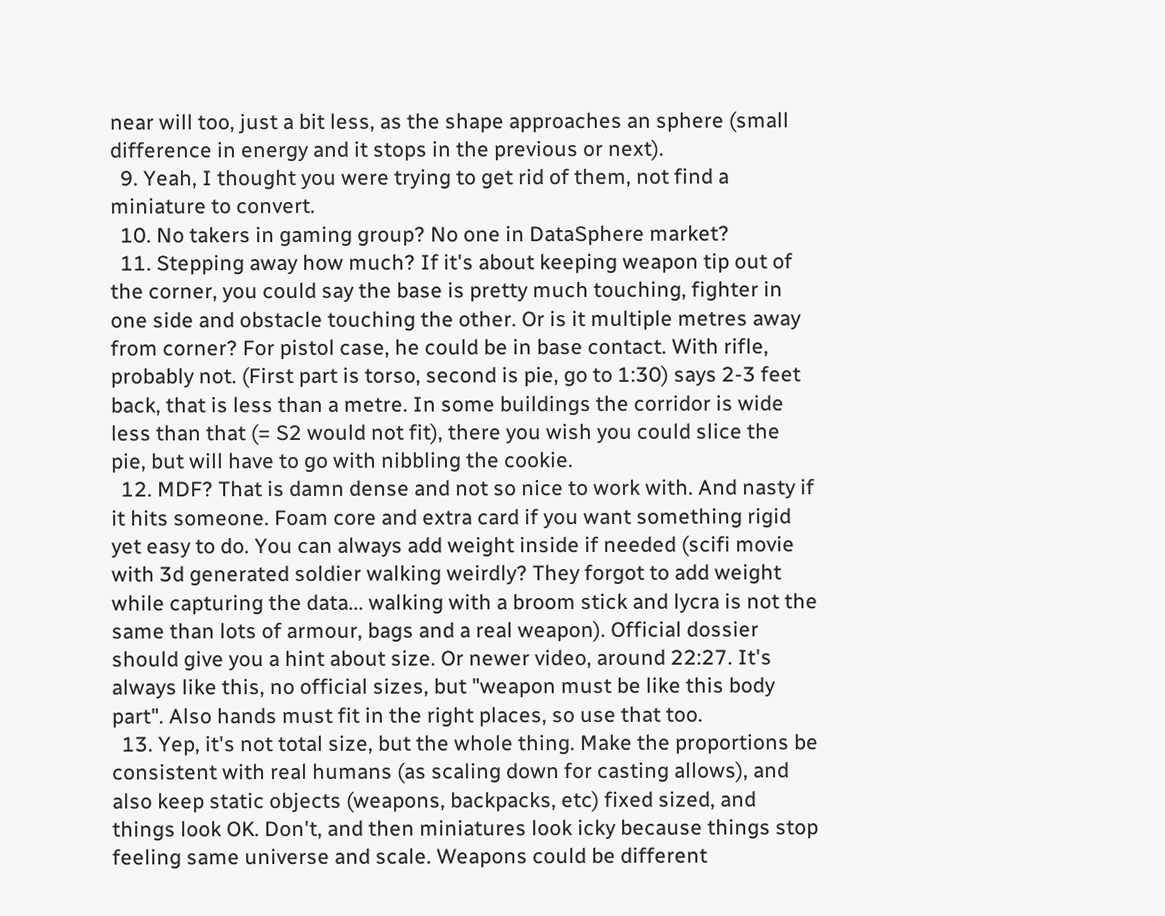near will too, just a bit less, as the shape approaches an sphere (small difference in energy and it stops in the previous or next).
  9. Yeah, I thought you were trying to get rid of them, not find a miniature to convert.
  10. No takers in gaming group? No one in DataSphere market?
  11. Stepping away how much? If it's about keeping weapon tip out of the corner, you could say the base is pretty much touching, fighter in one side and obstacle touching the other. Or is it multiple metres away from corner? For pistol case, he could be in base contact. With rifle, probably not. (First part is torso, second is pie, go to 1:30) says 2-3 feet back, that is less than a metre. In some buildings the corridor is wide less than that (= S2 would not fit), there you wish you could slice the pie, but will have to go with nibbling the cookie.
  12. MDF? That is damn dense and not so nice to work with. And nasty if it hits someone. Foam core and extra card if you want something rigid yet easy to do. You can always add weight inside if needed (scifi movie with 3d generated soldier walking weirdly? They forgot to add weight while capturing the data... walking with a broom stick and lycra is not the same than lots of armour, bags and a real weapon). Official dossier should give you a hint about size. Or newer video, around 22:27. It's always like this, no official sizes, but "weapon must be like this body part". Also hands must fit in the right places, so use that too.
  13. Yep, it's not total size, but the whole thing. Make the proportions be consistent with real humans (as scaling down for casting allows), and also keep static objects (weapons, backpacks, etc) fixed sized, and things look OK. Don't, and then miniatures look icky because things stop feeling same universe and scale. Weapons could be different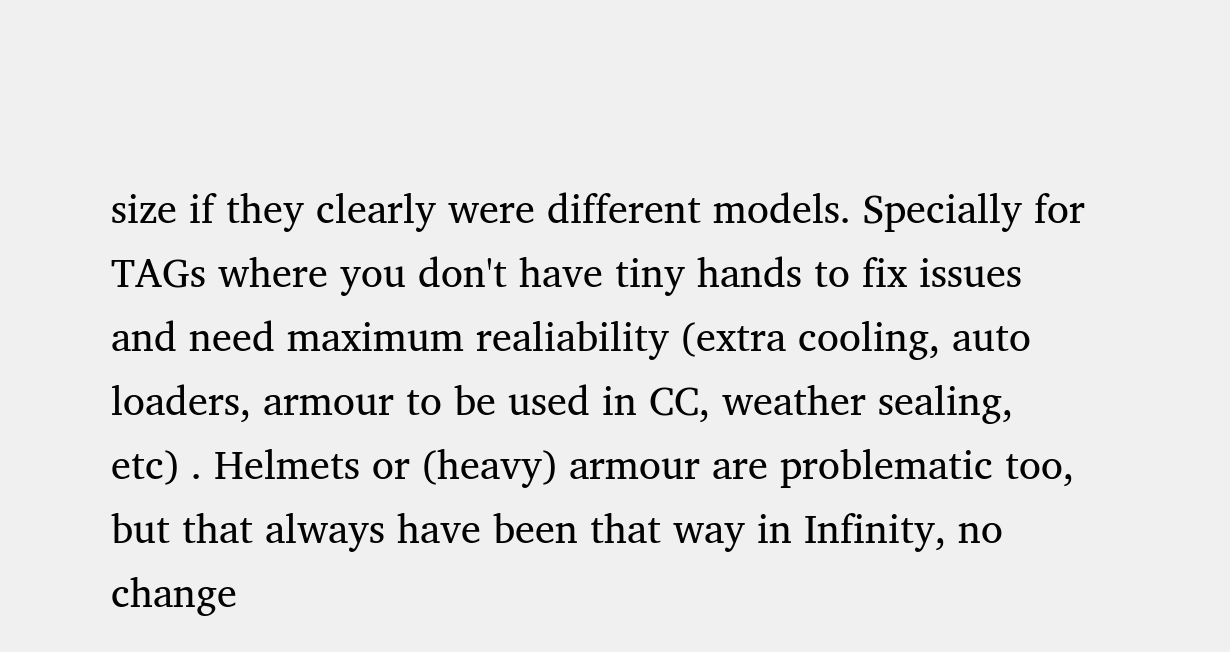size if they clearly were different models. Specially for TAGs where you don't have tiny hands to fix issues and need maximum realiability (extra cooling, auto loaders, armour to be used in CC, weather sealing, etc) . Helmets or (heavy) armour are problematic too, but that always have been that way in Infinity, no change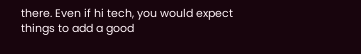there. Even if hi tech, you would expect things to add a good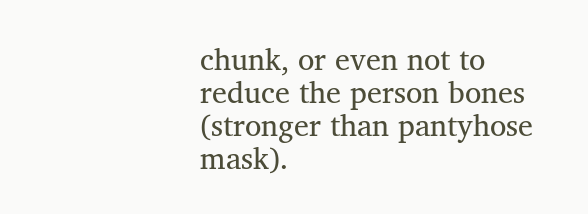chunk, or even not to reduce the person bones (stronger than pantyhose mask).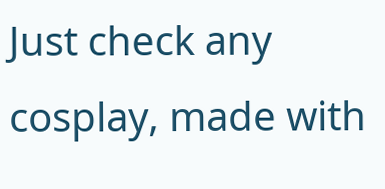Just check any cosplay, made with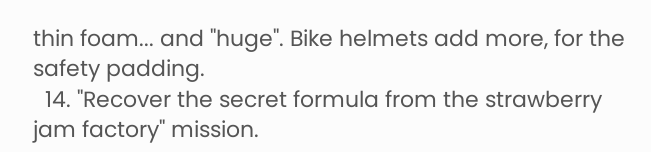thin foam... and "huge". Bike helmets add more, for the safety padding.
  14. "Recover the secret formula from the strawberry jam factory" mission.